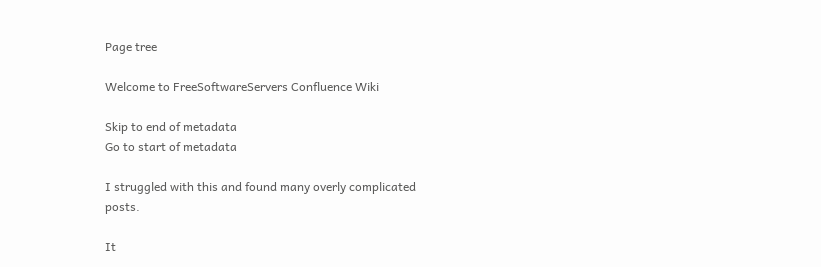Page tree

Welcome to FreeSoftwareServers Confluence Wiki

Skip to end of metadata
Go to start of metadata

I struggled with this and found many overly complicated posts.

It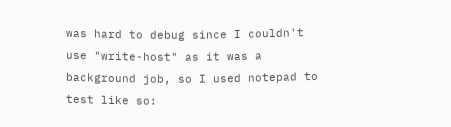was hard to debug since I couldn't use "write-host" as it was a background job, so I used notepad to test like so: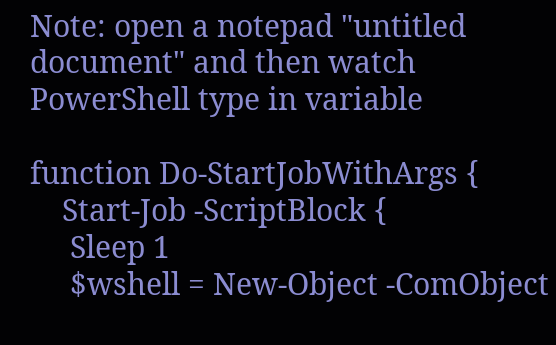Note: open a notepad "untitled document" and then watch PowerShell type in variable

function Do-StartJobWithArgs {
    Start-Job -ScriptBlock {
     Sleep 1
     $wshell = New-Object -ComObject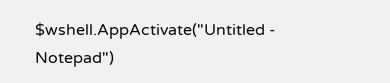$wshell.AppActivate("Untitled - Notepad")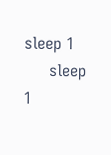sleep 1
     sleep 1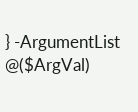} -ArgumentList @($ArgVal)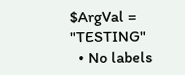$ArgVal = "TESTING"
  • No labels